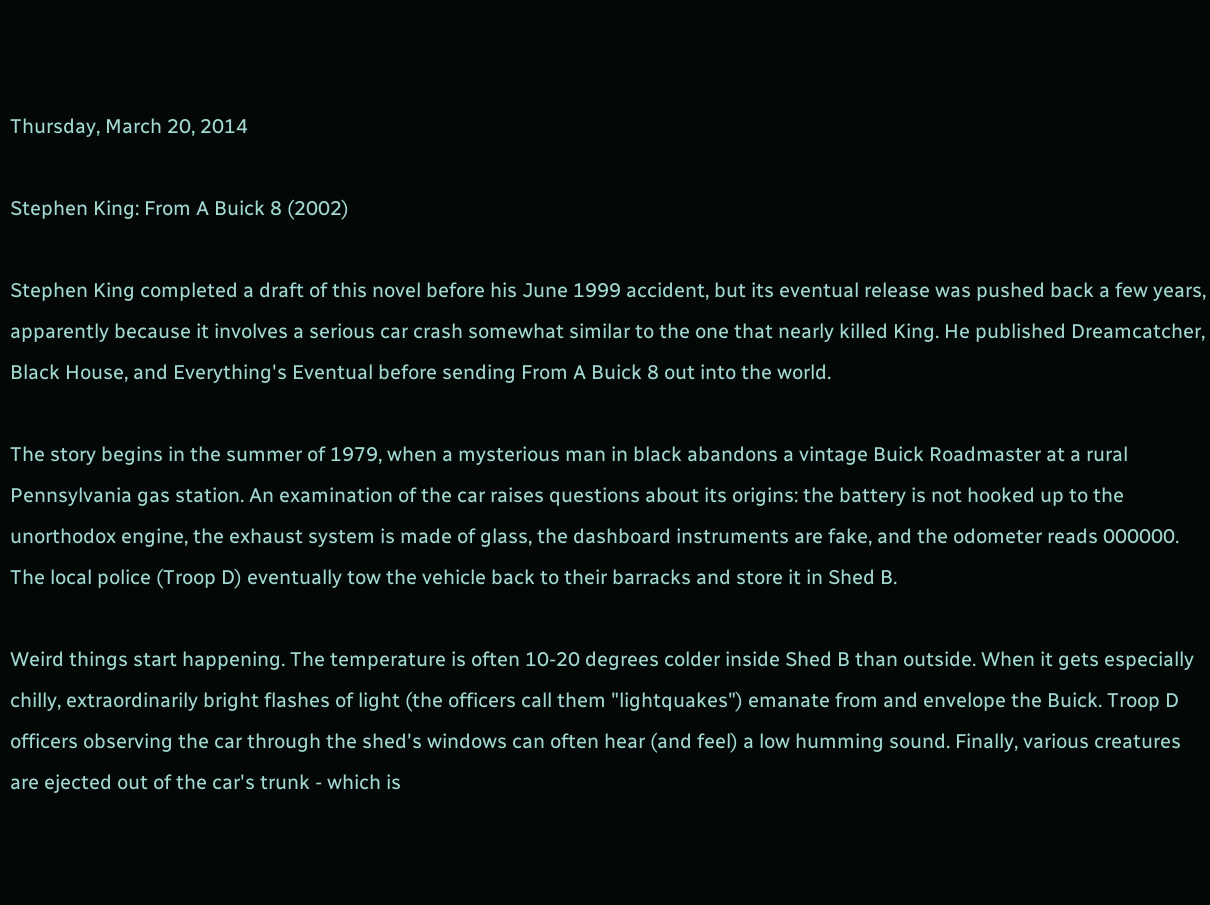Thursday, March 20, 2014

Stephen King: From A Buick 8 (2002)

Stephen King completed a draft of this novel before his June 1999 accident, but its eventual release was pushed back a few years, apparently because it involves a serious car crash somewhat similar to the one that nearly killed King. He published Dreamcatcher, Black House, and Everything's Eventual before sending From A Buick 8 out into the world.

The story begins in the summer of 1979, when a mysterious man in black abandons a vintage Buick Roadmaster at a rural Pennsylvania gas station. An examination of the car raises questions about its origins: the battery is not hooked up to the unorthodox engine, the exhaust system is made of glass, the dashboard instruments are fake, and the odometer reads 000000. The local police (Troop D) eventually tow the vehicle back to their barracks and store it in Shed B.

Weird things start happening. The temperature is often 10-20 degrees colder inside Shed B than outside. When it gets especially chilly, extraordinarily bright flashes of light (the officers call them "lightquakes") emanate from and envelope the Buick. Troop D officers observing the car through the shed's windows can often hear (and feel) a low humming sound. Finally, various creatures are ejected out of the car's trunk - which is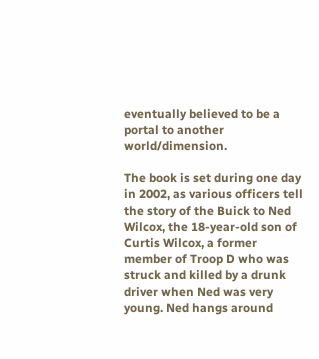eventually believed to be a portal to another world/dimension.

The book is set during one day in 2002, as various officers tell the story of the Buick to Ned Wilcox, the 18-year-old son of Curtis Wilcox, a former member of Troop D who was struck and killed by a drunk driver when Ned was very young. Ned hangs around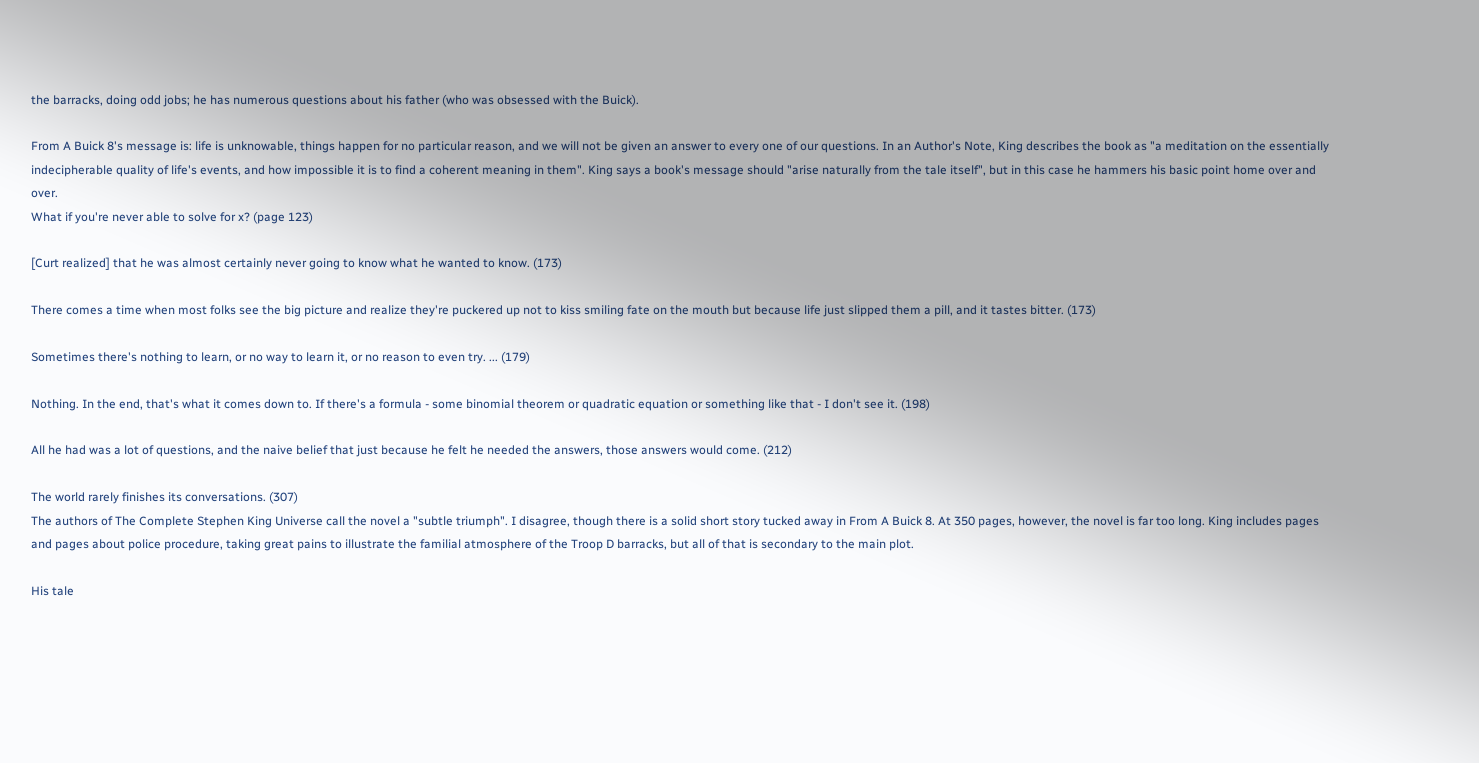the barracks, doing odd jobs; he has numerous questions about his father (who was obsessed with the Buick).

From A Buick 8's message is: life is unknowable, things happen for no particular reason, and we will not be given an answer to every one of our questions. In an Author's Note, King describes the book as "a meditation on the essentially indecipherable quality of life's events, and how impossible it is to find a coherent meaning in them". King says a book's message should "arise naturally from the tale itself", but in this case he hammers his basic point home over and over.
What if you're never able to solve for x? (page 123)

[Curt realized] that he was almost certainly never going to know what he wanted to know. (173)

There comes a time when most folks see the big picture and realize they're puckered up not to kiss smiling fate on the mouth but because life just slipped them a pill, and it tastes bitter. (173)

Sometimes there's nothing to learn, or no way to learn it, or no reason to even try. ... (179)

Nothing. In the end, that's what it comes down to. If there's a formula - some binomial theorem or quadratic equation or something like that - I don't see it. (198)

All he had was a lot of questions, and the naive belief that just because he felt he needed the answers, those answers would come. (212)

The world rarely finishes its conversations. (307)
The authors of The Complete Stephen King Universe call the novel a "subtle triumph". I disagree, though there is a solid short story tucked away in From A Buick 8. At 350 pages, however, the novel is far too long. King includes pages and pages about police procedure, taking great pains to illustrate the familial atmosphere of the Troop D barracks, but all of that is secondary to the main plot.

His tale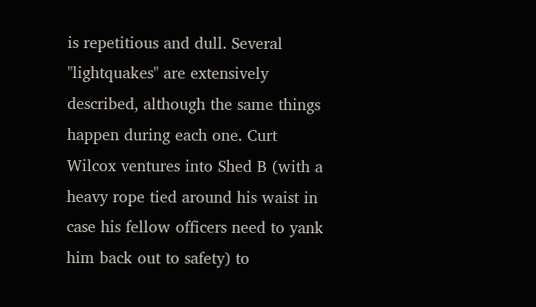is repetitious and dull. Several "lightquakes" are extensively described, although the same things happen during each one. Curt Wilcox ventures into Shed B (with a heavy rope tied around his waist in case his fellow officers need to yank him back out to safety) to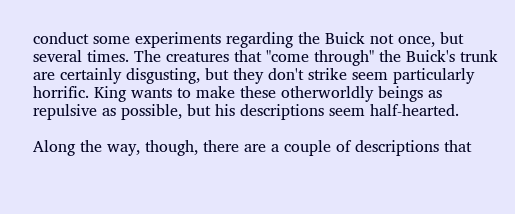conduct some experiments regarding the Buick not once, but several times. The creatures that "come through" the Buick's trunk are certainly disgusting, but they don't strike seem particularly horrific. King wants to make these otherworldly beings as repulsive as possible, but his descriptions seem half-hearted.

Along the way, though, there are a couple of descriptions that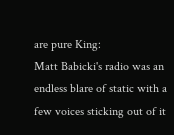are pure King:
Matt Babicki's radio was an endless blare of static with a few voices sticking out of it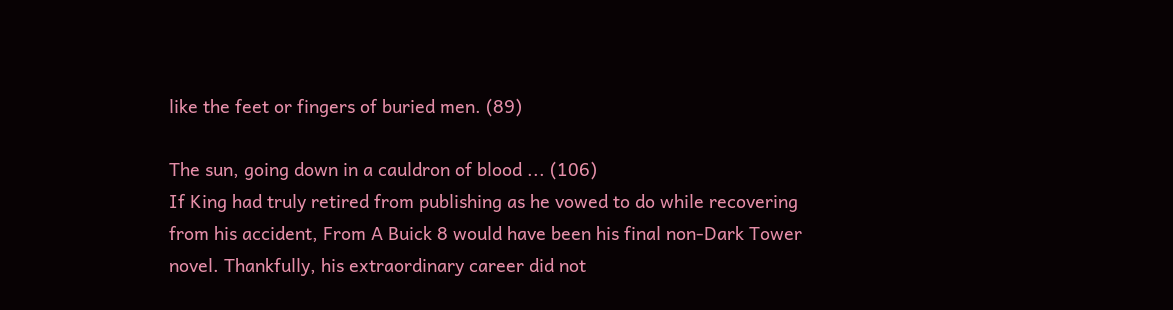like the feet or fingers of buried men. (89)

The sun, going down in a cauldron of blood ... (106)
If King had truly retired from publishing as he vowed to do while recovering from his accident, From A Buick 8 would have been his final non-Dark Tower novel. Thankfully, his extraordinary career did not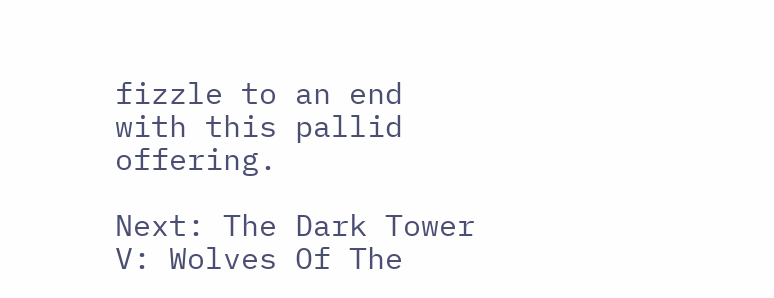fizzle to an end with this pallid offering.

Next: The Dark Tower V: Wolves Of The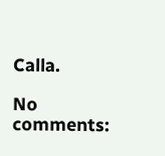Calla.

No comments: